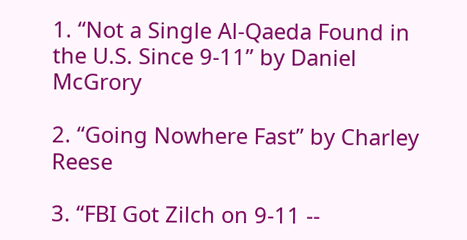1. “Not a Single Al-Qaeda Found in the U.S. Since 9-11” by Daniel McGrory

2. “Going Nowhere Fast” by Charley Reese

3. “FBI Got Zilch on 9-11 --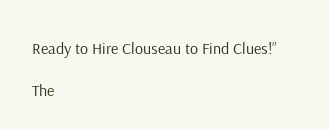Ready to Hire Clouseau to Find Clues!”

The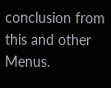conclusion from this and other Menus.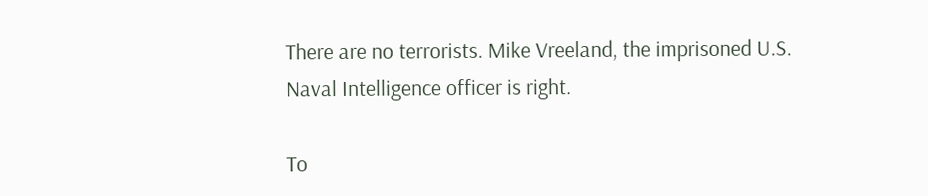There are no terrorists. Mike Vreeland, the imprisoned U.S. Naval Intelligence officer is right.

To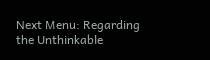Next Menu: Regarding the Unthinkable